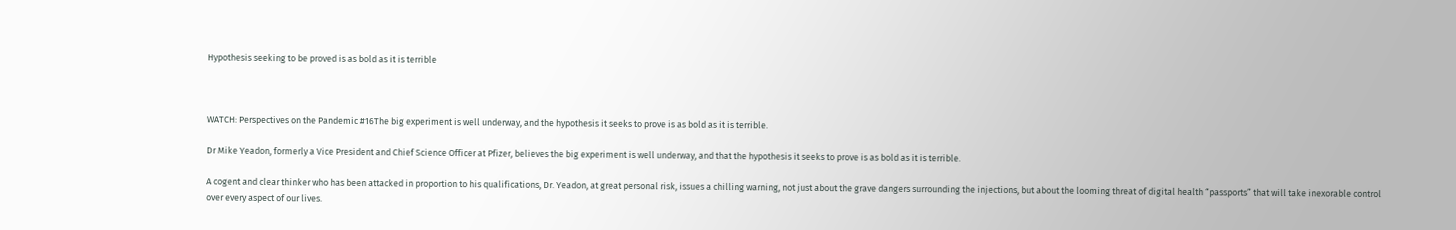Hypothesis seeking to be proved is as bold as it is terrible



WATCH: Perspectives on the Pandemic #16The big experiment is well underway, and the hypothesis it seeks to prove is as bold as it is terrible.

Dr Mike Yeadon, formerly a Vice President and Chief Science Officer at Pfizer, believes the big experiment is well underway, and that the hypothesis it seeks to prove is as bold as it is terrible.

A cogent and clear thinker who has been attacked in proportion to his qualifications, Dr. Yeadon, at great personal risk, issues a chilling warning, not just about the grave dangers surrounding the injections, but about the looming threat of digital health “passports” that will take inexorable control over every aspect of our lives.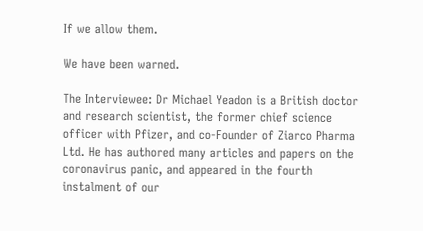If we allow them.

We have been warned.

The Interviewee: Dr Michael Yeadon is a British doctor and research scientist, the former chief science officer with Pfizer, and co-Founder of Ziarco Pharma Ltd. He has authored many articles and papers on the coronavirus panic, and appeared in the fourth instalment of our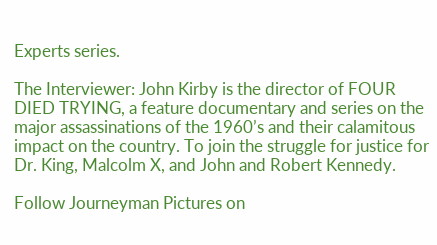Experts series.

The Interviewer: John Kirby is the director of FOUR DIED TRYING, a feature documentary and series on the major assassinations of the 1960’s and their calamitous impact on the country. To join the struggle for justice for Dr. King, Malcolm X, and John and Robert Kennedy.

Follow Journeyman Pictures on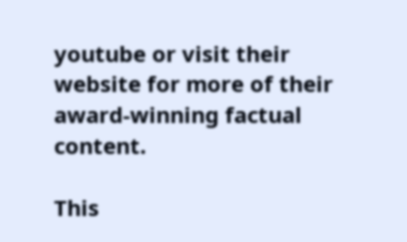youtube or visit their website for more of their award-winning factual content.

This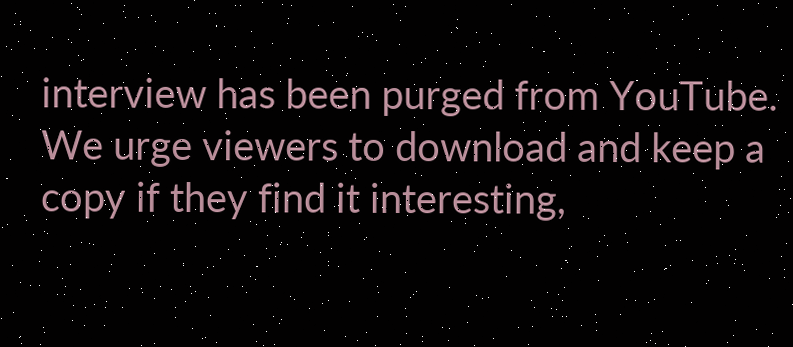interview has been purged from YouTube. We urge viewers to download and keep a copy if they find it interesting,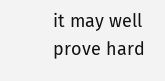it may well prove hard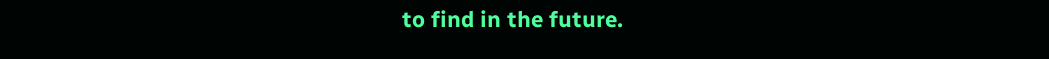to find in the future.